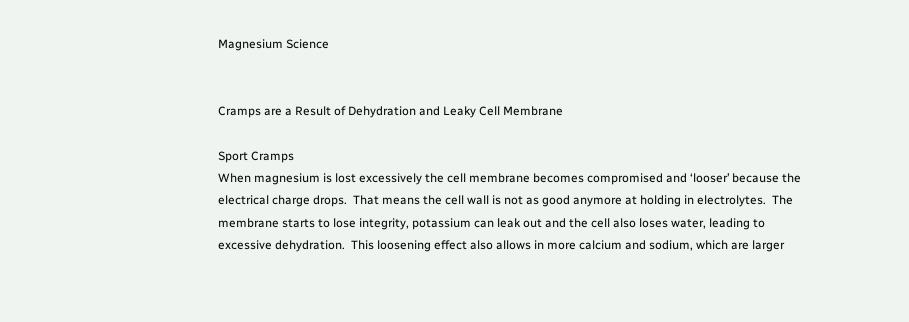Magnesium Science


Cramps are a Result of Dehydration and Leaky Cell Membrane

Sport Cramps
When magnesium is lost excessively the cell membrane becomes compromised and ‘looser’ because the electrical charge drops.  That means the cell wall is not as good anymore at holding in electrolytes.  The membrane starts to lose integrity, potassium can leak out and the cell also loses water, leading to excessive dehydration.  This loosening effect also allows in more calcium and sodium, which are larger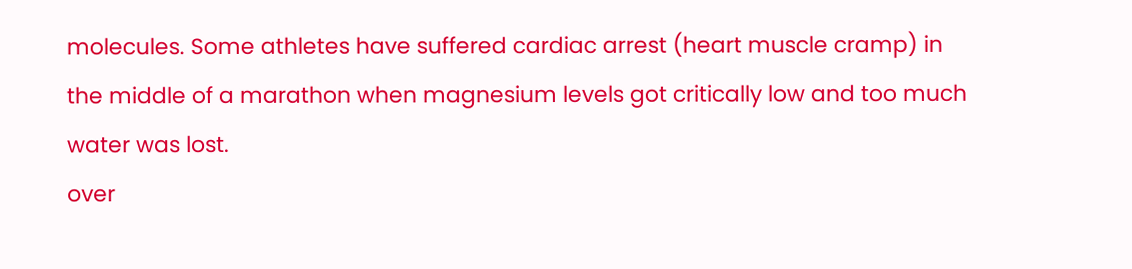molecules. Some athletes have suffered cardiac arrest (heart muscle cramp) in the middle of a marathon when magnesium levels got critically low and too much water was lost.
over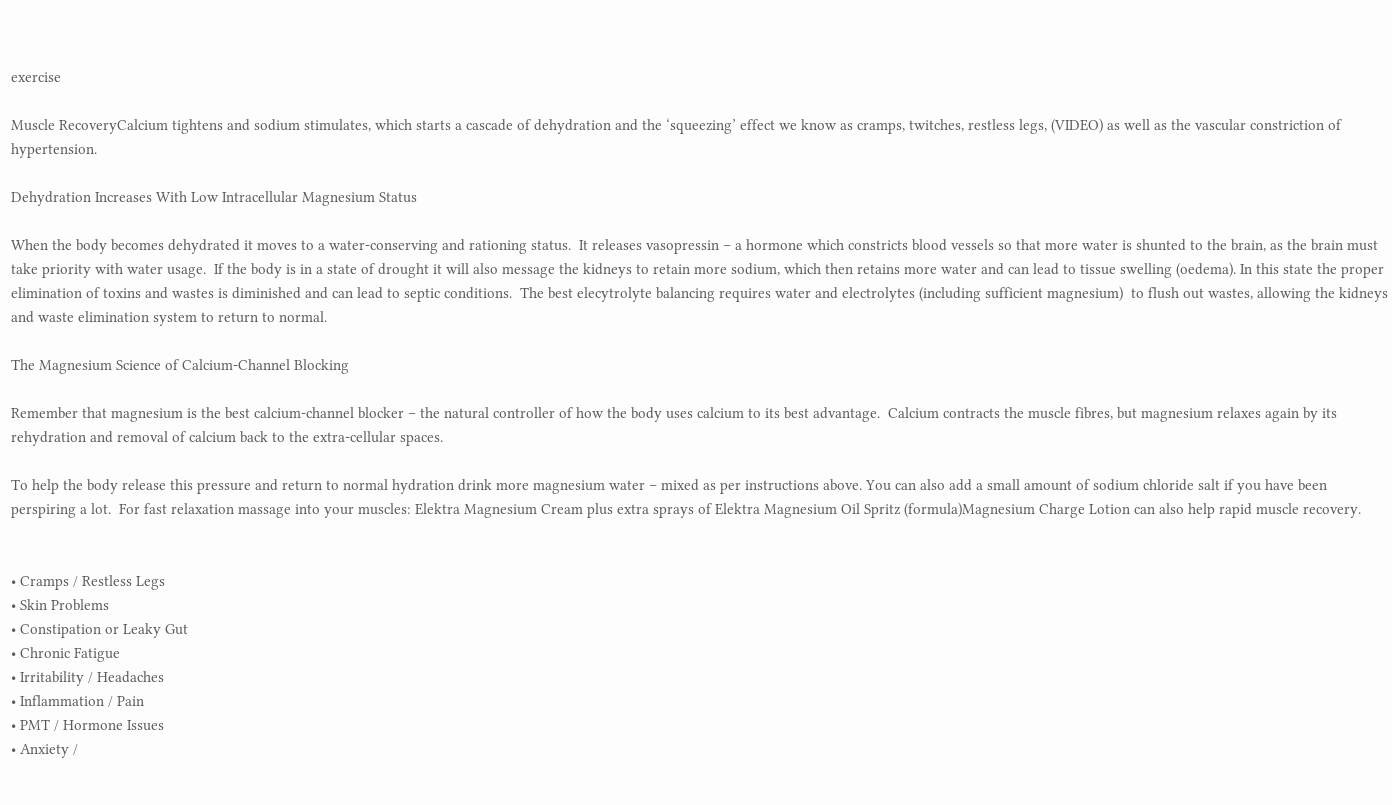exercise

Muscle RecoveryCalcium tightens and sodium stimulates, which starts a cascade of dehydration and the ‘squeezing’ effect we know as cramps, twitches, restless legs, (VIDEO) as well as the vascular constriction of hypertension.

Dehydration Increases With Low Intracellular Magnesium Status

When the body becomes dehydrated it moves to a water-conserving and rationing status.  It releases vasopressin – a hormone which constricts blood vessels so that more water is shunted to the brain, as the brain must take priority with water usage.  If the body is in a state of drought it will also message the kidneys to retain more sodium, which then retains more water and can lead to tissue swelling (oedema). In this state the proper elimination of toxins and wastes is diminished and can lead to septic conditions.  The best elecytrolyte balancing requires water and electrolytes (including sufficient magnesium)  to flush out wastes, allowing the kidneys and waste elimination system to return to normal.

The Magnesium Science of Calcium-Channel Blocking

Remember that magnesium is the best calcium-channel blocker – the natural controller of how the body uses calcium to its best advantage.  Calcium contracts the muscle fibres, but magnesium relaxes again by its rehydration and removal of calcium back to the extra-cellular spaces.

To help the body release this pressure and return to normal hydration drink more magnesium water – mixed as per instructions above. You can also add a small amount of sodium chloride salt if you have been perspiring a lot.  For fast relaxation massage into your muscles: Elektra Magnesium Cream plus extra sprays of Elektra Magnesium Oil Spritz (formula)Magnesium Charge Lotion can also help rapid muscle recovery.


• Cramps / Restless Legs
• Skin Problems
• Constipation or Leaky Gut
• Chronic Fatigue
• Irritability / Headaches
• Inflammation / Pain
• PMT / Hormone Issues
• Anxiety /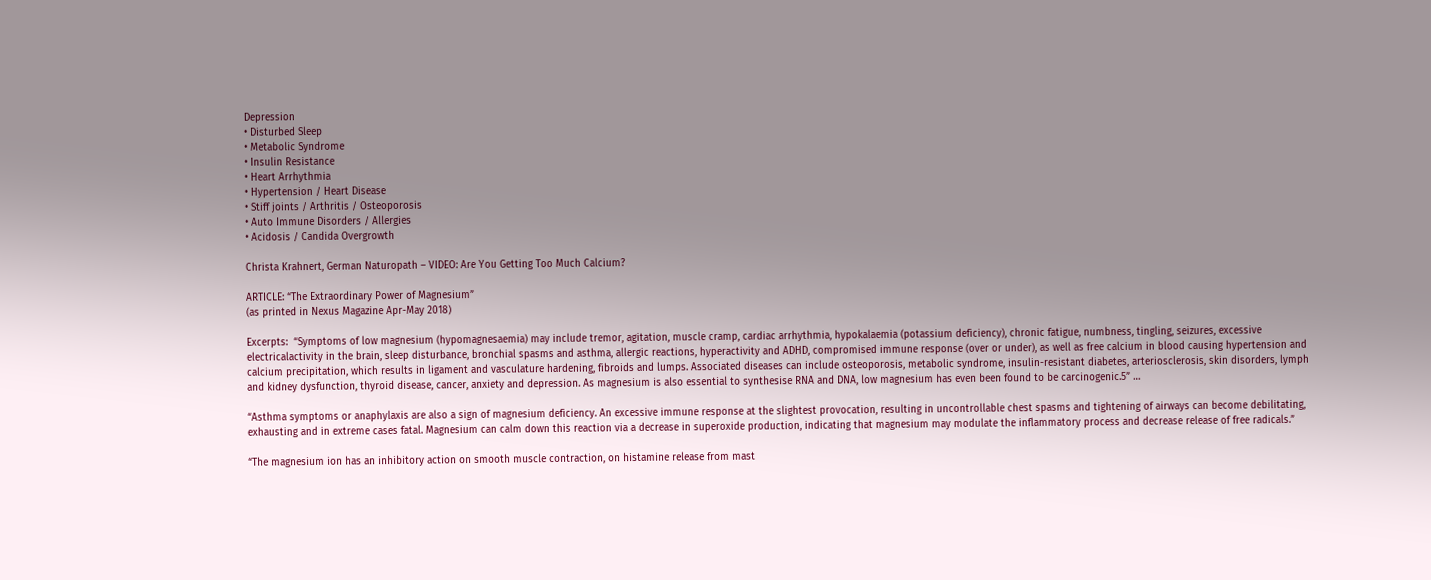Depression
• Disturbed Sleep
• Metabolic Syndrome
• Insulin Resistance
• Heart Arrhythmia
• Hypertension / Heart Disease
• Stiff joints / Arthritis / Osteoporosis
• Auto Immune Disorders / Allergies
• Acidosis / Candida Overgrowth

Christa Krahnert, German Naturopath – VIDEO: Are You Getting Too Much Calcium?

ARTICLE: “The Extraordinary Power of Magnesium”
(as printed in Nexus Magazine Apr-May 2018)

Excerpts:  “Symptoms of low magnesium (hypomagnesaemia) may include tremor, agitation, muscle cramp, cardiac arrhythmia, hypokalaemia (potassium deficiency), chronic fatigue, numbness, tingling, seizures, excessive electricalactivity in the brain, sleep disturbance, bronchial spasms and asthma, allergic reactions, hyperactivity and ADHD, compromised immune response (over or under), as well as free calcium in blood causing hypertension and calcium precipitation, which results in ligament and vasculature hardening, fibroids and lumps. Associated diseases can include osteoporosis, metabolic syndrome, insulin-resistant diabetes, arteriosclerosis, skin disorders, lymph and kidney dysfunction, thyroid disease, cancer, anxiety and depression. As magnesium is also essential to synthesise RNA and DNA, low magnesium has even been found to be carcinogenic.5” …

“Asthma symptoms or anaphylaxis are also a sign of magnesium deficiency. An excessive immune response at the slightest provocation, resulting in uncontrollable chest spasms and tightening of airways can become debilitating, exhausting and in extreme cases fatal. Magnesium can calm down this reaction via a decrease in superoxide production, indicating that magnesium may modulate the inflammatory process and decrease release of free radicals.”

“The magnesium ion has an inhibitory action on smooth muscle contraction, on histamine release from mast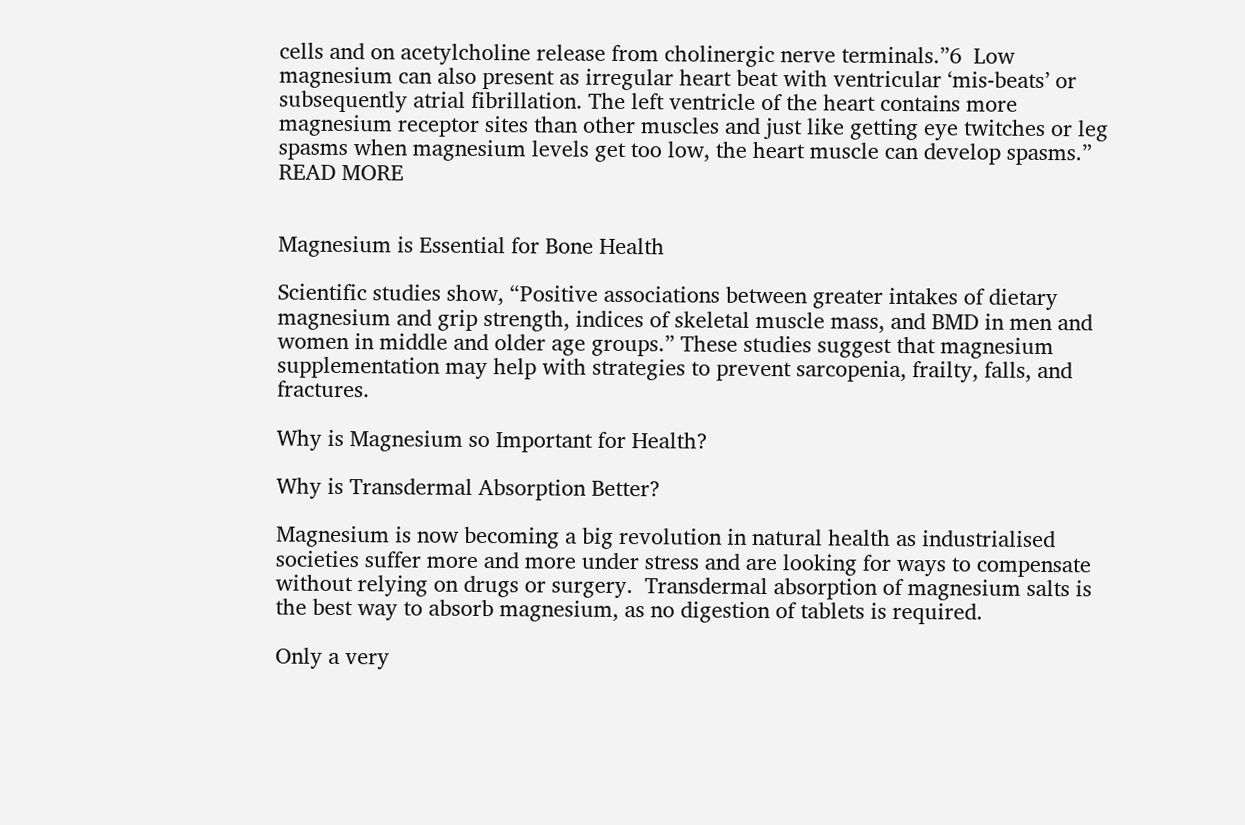cells and on acetylcholine release from cholinergic nerve terminals.”6  Low magnesium can also present as irregular heart beat with ventricular ‘mis-beats’ or subsequently atrial fibrillation. The left ventricle of the heart contains more magnesium receptor sites than other muscles and just like getting eye twitches or leg spasms when magnesium levels get too low, the heart muscle can develop spasms.”  READ MORE


Magnesium is Essential for Bone Health

Scientific studies show, “Positive associations between greater intakes of dietary magnesium and grip strength, indices of skeletal muscle mass, and BMD in men and women in middle and older age groups.” These studies suggest that magnesium supplementation may help with strategies to prevent sarcopenia, frailty, falls, and fractures.

Why is Magnesium so Important for Health?

Why is Transdermal Absorption Better?

Magnesium is now becoming a big revolution in natural health as industrialised societies suffer more and more under stress and are looking for ways to compensate without relying on drugs or surgery.  Transdermal absorption of magnesium salts is the best way to absorb magnesium, as no digestion of tablets is required.

Only a very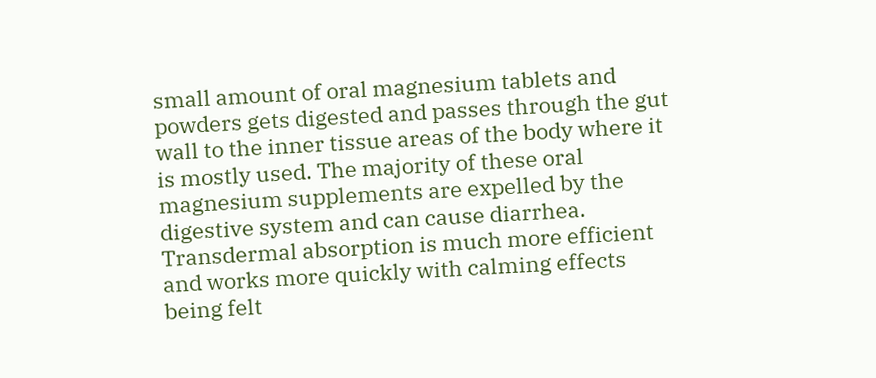small amount of oral magnesium tablets and powders gets digested and passes through the gut wall to the inner tissue areas of the body where it is mostly used. The majority of these oral magnesium supplements are expelled by the digestive system and can cause diarrhea.  Transdermal absorption is much more efficient and works more quickly with calming effects being felt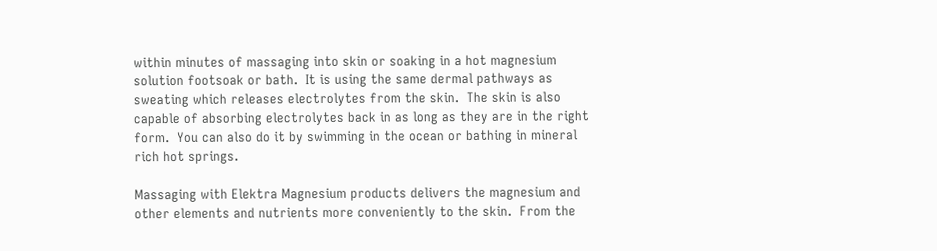within minutes of massaging into skin or soaking in a hot magnesium solution footsoak or bath.  It is using the same dermal pathways as sweating which releases electrolytes from the skin.  The skin is also capable of absorbing electrolytes back in as long as they are in the right form.  You can also do it by swimming in the ocean or bathing in mineral rich hot springs.

Massaging with Elektra Magnesium products delivers the magnesium and other elements and nutrients more conveniently to the skin.  From the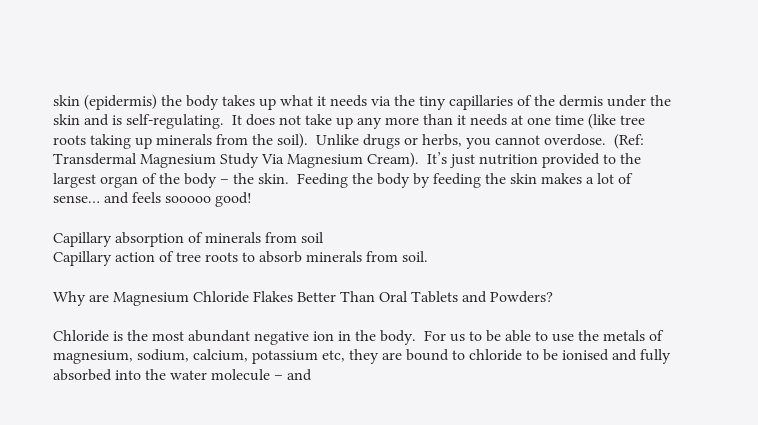skin (epidermis) the body takes up what it needs via the tiny capillaries of the dermis under the skin and is self-regulating.  It does not take up any more than it needs at one time (like tree roots taking up minerals from the soil).  Unlike drugs or herbs, you cannot overdose.  (Ref: Transdermal Magnesium Study Via Magnesium Cream).  It’s just nutrition provided to the largest organ of the body – the skin.  Feeding the body by feeding the skin makes a lot of sense… and feels sooooo good!

Capillary absorption of minerals from soil
Capillary action of tree roots to absorb minerals from soil.

Why are Magnesium Chloride Flakes Better Than Oral Tablets and Powders?

Chloride is the most abundant negative ion in the body.  For us to be able to use the metals of magnesium, sodium, calcium, potassium etc, they are bound to chloride to be ionised and fully absorbed into the water molecule – and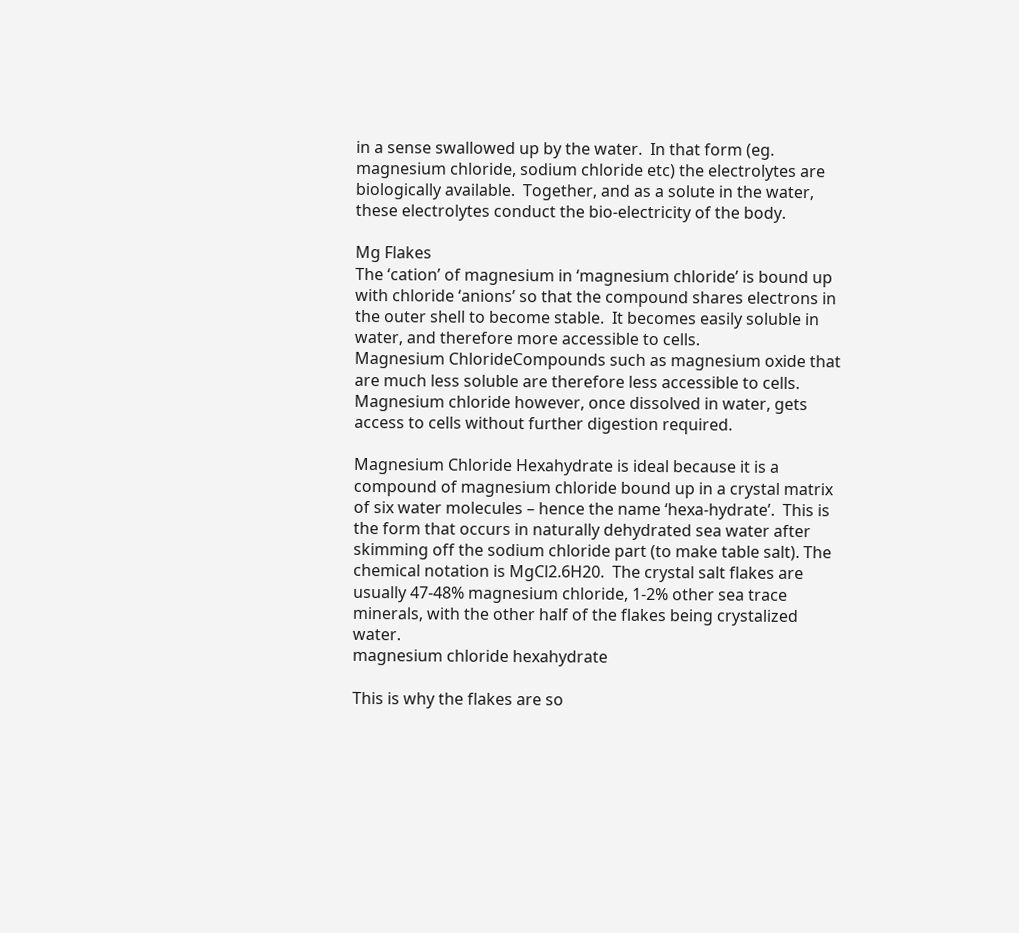in a sense swallowed up by the water.  In that form (eg. magnesium chloride, sodium chloride etc) the electrolytes are biologically available.  Together, and as a solute in the water, these electrolytes conduct the bio-electricity of the body.

Mg Flakes
The ‘cation’ of magnesium in ‘magnesium chloride’ is bound up with chloride ‘anions’ so that the compound shares electrons in the outer shell to become stable.  It becomes easily soluble in water, and therefore more accessible to cells.
Magnesium ChlorideCompounds such as magnesium oxide that are much less soluble are therefore less accessible to cells.  Magnesium chloride however, once dissolved in water, gets access to cells without further digestion required.

Magnesium Chloride Hexahydrate is ideal because it is a compound of magnesium chloride bound up in a crystal matrix of six water molecules – hence the name ‘hexa-hydrate’.  This is the form that occurs in naturally dehydrated sea water after skimming off the sodium chloride part (to make table salt). The chemical notation is MgCl2.6H20.  The crystal salt flakes are usually 47-48% magnesium chloride, 1-2% other sea trace minerals, with the other half of the flakes being crystalized water.
magnesium chloride hexahydrate

This is why the flakes are so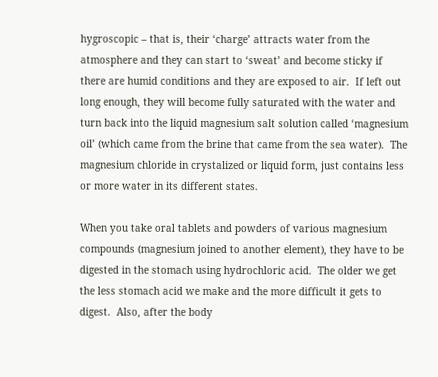hygroscopic – that is, their ‘charge’ attracts water from the atmosphere and they can start to ‘sweat’ and become sticky if there are humid conditions and they are exposed to air.  If left out long enough, they will become fully saturated with the water and turn back into the liquid magnesium salt solution called ‘magnesium oil’ (which came from the brine that came from the sea water).  The magnesium chloride in crystalized or liquid form, just contains less or more water in its different states.

When you take oral tablets and powders of various magnesium compounds (magnesium joined to another element), they have to be digested in the stomach using hydrochloric acid.  The older we get the less stomach acid we make and the more difficult it gets to digest.  Also, after the body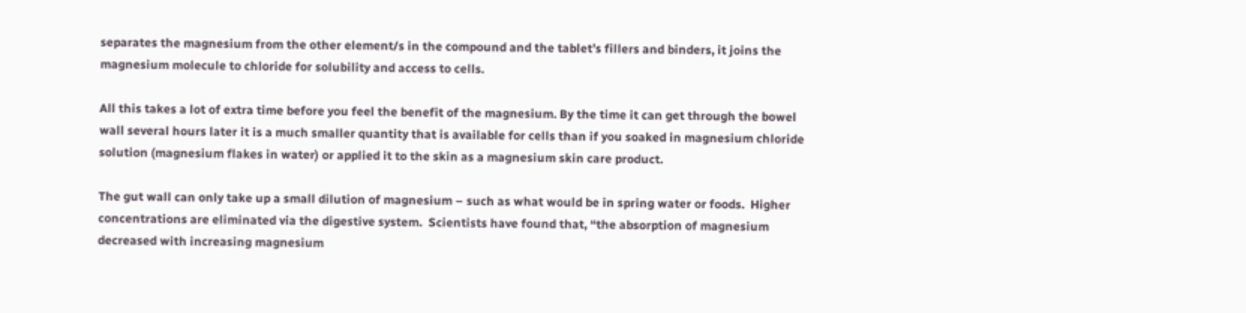separates the magnesium from the other element/s in the compound and the tablet’s fillers and binders, it joins the magnesium molecule to chloride for solubility and access to cells.

All this takes a lot of extra time before you feel the benefit of the magnesium. By the time it can get through the bowel wall several hours later it is a much smaller quantity that is available for cells than if you soaked in magnesium chloride solution (magnesium flakes in water) or applied it to the skin as a magnesium skin care product.

The gut wall can only take up a small dilution of magnesium – such as what would be in spring water or foods.  Higher concentrations are eliminated via the digestive system.  Scientists have found that, “the absorption of magnesium decreased with increasing magnesium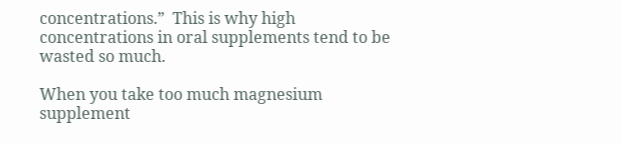concentrations.”  This is why high concentrations in oral supplements tend to be wasted so much.

When you take too much magnesium supplement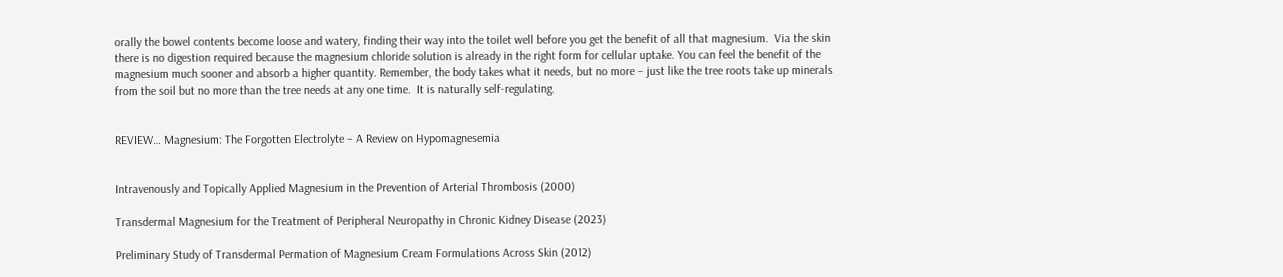orally the bowel contents become loose and watery, finding their way into the toilet well before you get the benefit of all that magnesium.  Via the skin there is no digestion required because the magnesium chloride solution is already in the right form for cellular uptake. You can feel the benefit of the magnesium much sooner and absorb a higher quantity. Remember, the body takes what it needs, but no more – just like the tree roots take up minerals from the soil but no more than the tree needs at any one time.  It is naturally self-regulating.


REVIEW… Magnesium: The Forgotten Electrolyte – A Review on Hypomagnesemia


Intravenously and Topically Applied Magnesium in the Prevention of Arterial Thrombosis (2000)

Transdermal Magnesium for the Treatment of Peripheral Neuropathy in Chronic Kidney Disease (2023)

Preliminary Study of Transdermal Permation of Magnesium Cream Formulations Across Skin (2012)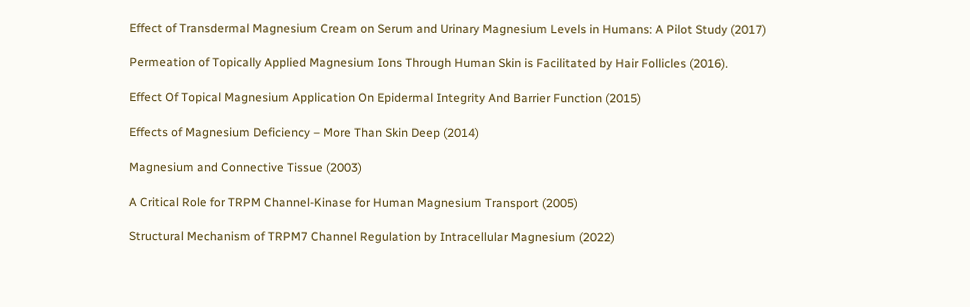Effect of Transdermal Magnesium Cream on Serum and Urinary Magnesium Levels in Humans: A Pilot Study (2017)

Permeation of Topically Applied Magnesium Ions Through Human Skin is Facilitated by Hair Follicles (2016).

Effect Of Topical Magnesium Application On Epidermal Integrity And Barrier Function (2015)

Effects of Magnesium Deficiency – More Than Skin Deep (2014)

Magnesium and Connective Tissue (2003)

A Critical Role for TRPM Channel-Kinase for Human Magnesium Transport (2005)

Structural Mechanism of TRPM7 Channel Regulation by Intracellular Magnesium (2022)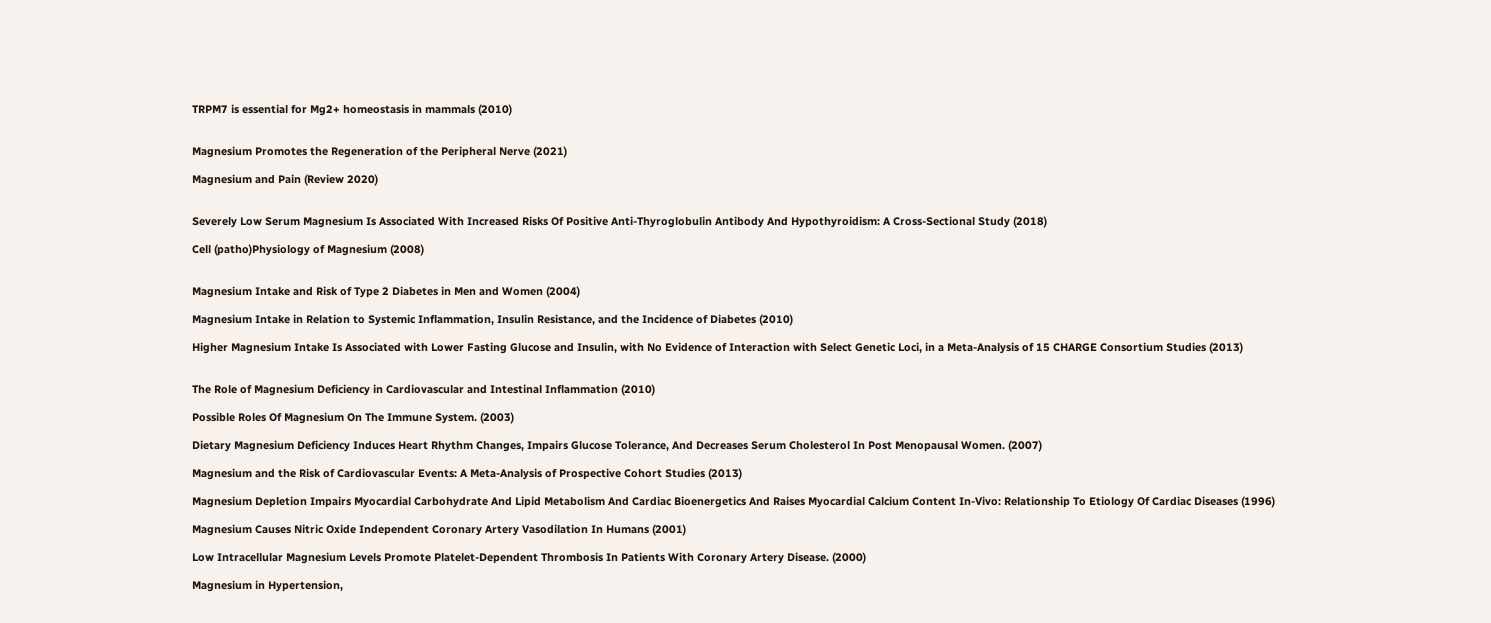TRPM7 is essential for Mg2+ homeostasis in mammals (2010)


Magnesium Promotes the Regeneration of the Peripheral Nerve (2021)

Magnesium and Pain (Review 2020)


Severely Low Serum Magnesium Is Associated With Increased Risks Of Positive Anti-Thyroglobulin Antibody And Hypothyroidism: A Cross-Sectional Study (2018)

Cell (patho)Physiology of Magnesium (2008)


Magnesium Intake and Risk of Type 2 Diabetes in Men and Women (2004)

Magnesium Intake in Relation to Systemic Inflammation, Insulin Resistance, and the Incidence of Diabetes (2010)

Higher Magnesium Intake Is Associated with Lower Fasting Glucose and Insulin, with No Evidence of Interaction with Select Genetic Loci, in a Meta-Analysis of 15 CHARGE Consortium Studies (2013)


The Role of Magnesium Deficiency in Cardiovascular and Intestinal Inflammation (2010)

Possible Roles Of Magnesium On The Immune System. (2003)

Dietary Magnesium Deficiency Induces Heart Rhythm Changes, Impairs Glucose Tolerance, And Decreases Serum Cholesterol In Post Menopausal Women. (2007)

Magnesium and the Risk of Cardiovascular Events: A Meta-Analysis of Prospective Cohort Studies (2013)

Magnesium Depletion Impairs Myocardial Carbohydrate And Lipid Metabolism And Cardiac Bioenergetics And Raises Myocardial Calcium Content In-Vivo: Relationship To Etiology Of Cardiac Diseases (1996)

Magnesium Causes Nitric Oxide Independent Coronary Artery Vasodilation In Humans (2001)

Low Intracellular Magnesium Levels Promote Platelet-Dependent Thrombosis In Patients With Coronary Artery Disease. (2000)

Magnesium in Hypertension,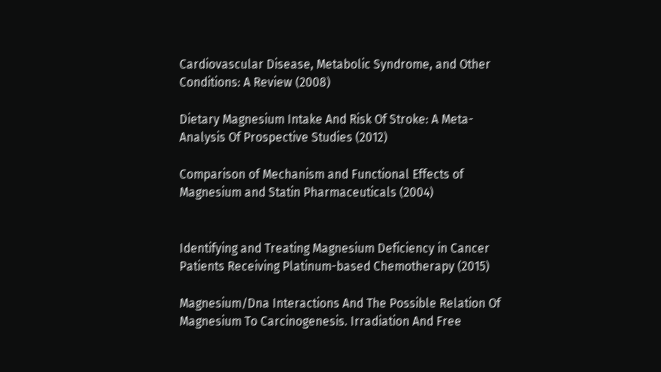Cardiovascular Disease, Metabolic Syndrome, and Other Conditions: A Review (2008)

Dietary Magnesium Intake And Risk Of Stroke: A Meta-Analysis Of Prospective Studies (2012)

Comparison of Mechanism and Functional Effects of Magnesium and Statin Pharmaceuticals (2004)


Identifying and Treating Magnesium Deficiency in Cancer Patients Receiving Platinum-based Chemotherapy (2015)

Magnesium/Dna Interactions And The Possible Relation Of Magnesium To Carcinogenesis. Irradiation And Free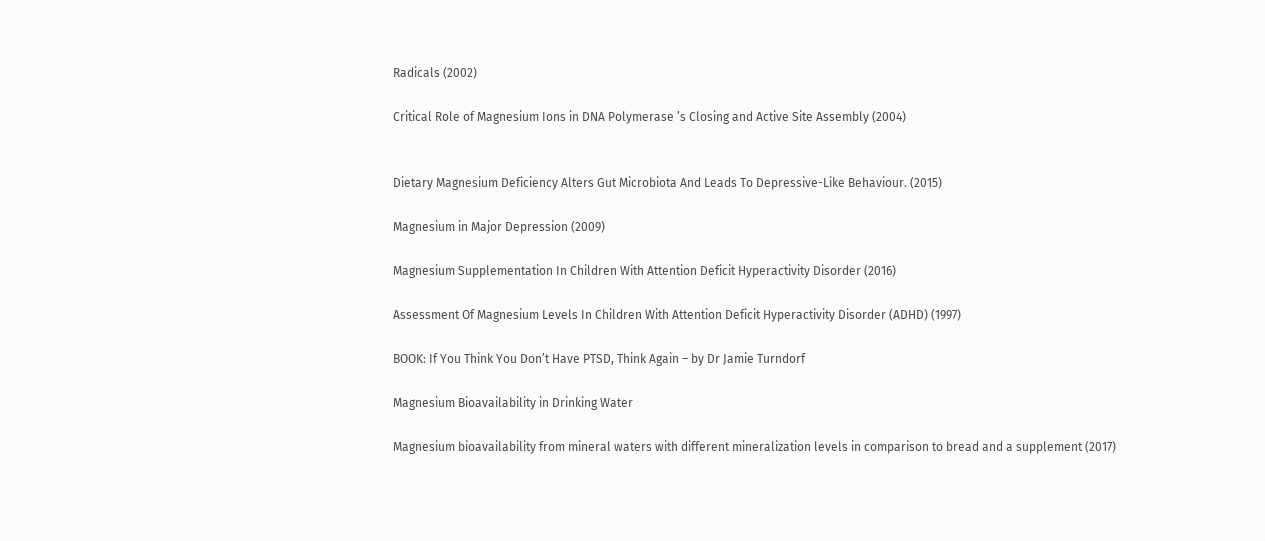Radicals (2002)

Critical Role of Magnesium Ions in DNA Polymerase ’s Closing and Active Site Assembly (2004)


Dietary Magnesium Deficiency Alters Gut Microbiota And Leads To Depressive-Like Behaviour. (2015)

Magnesium in Major Depression (2009)

Magnesium Supplementation In Children With Attention Deficit Hyperactivity Disorder (2016)

Assessment Of Magnesium Levels In Children With Attention Deficit Hyperactivity Disorder (ADHD) (1997)

BOOK: If You Think You Don’t Have PTSD, Think Again – by Dr Jamie Turndorf

Magnesium Bioavailability in Drinking Water

Magnesium bioavailability from mineral waters with different mineralization levels in comparison to bread and a supplement (2017)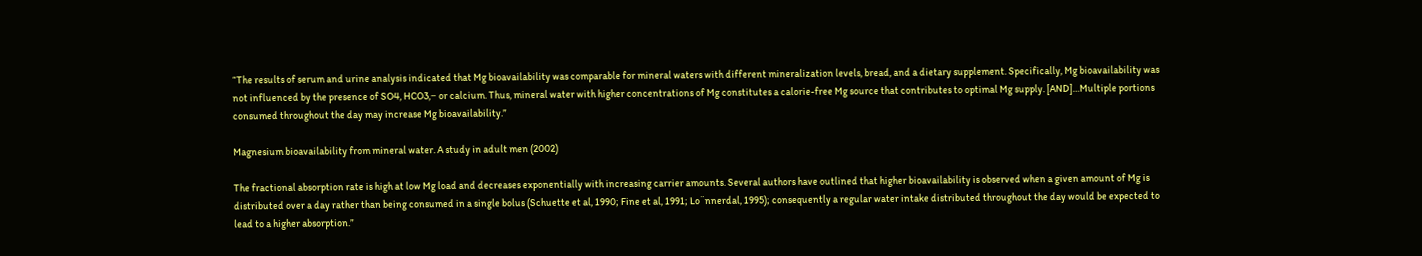“The results of serum and urine analysis indicated that Mg bioavailability was comparable for mineral waters with different mineralization levels, bread, and a dietary supplement. Specifically, Mg bioavailability was not influenced by the presence of SO4, HCO3,− or calcium. Thus, mineral water with higher concentrations of Mg constitutes a calorie-free Mg source that contributes to optimal Mg supply. [AND]…Multiple portions consumed throughout the day may increase Mg bioavailability.”

Magnesium bioavailability from mineral water. A study in adult men (2002)

The fractional absorption rate is high at low Mg load and decreases exponentially with increasing carrier amounts. Several authors have outlined that higher bioavailability is observed when a given amount of Mg is distributed over a day rather than being consumed in a single bolus (Schuette et al, 1990; Fine et al, 1991; Lo¨nnerdal, 1995); consequently a regular water intake distributed throughout the day would be expected to lead to a higher absorption.”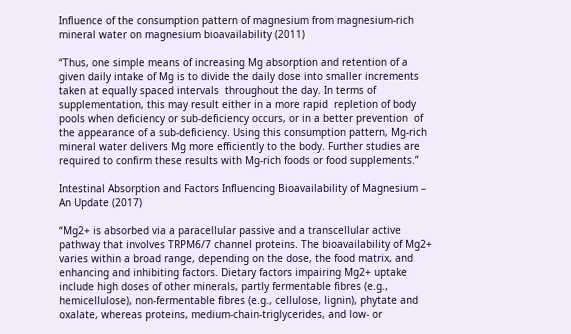Influence of the consumption pattern of magnesium from magnesium-rich mineral water on magnesium bioavailability (2011)

“Thus, one simple means of increasing Mg absorption and retention of a given daily intake of Mg is to divide the daily dose into smaller increments taken at equally spaced intervals  throughout the day. In terms of supplementation, this may result either in a more rapid  repletion of body pools when deficiency or sub-deficiency occurs, or in a better prevention  of the appearance of a sub-deficiency. Using this consumption pattern, Mg-rich mineral water delivers Mg more efficiently to the body. Further studies are required to confirm these results with Mg-rich foods or food supplements.”

Intestinal Absorption and Factors Influencing Bioavailability of Magnesium – An Update (2017)

“Mg2+ is absorbed via a paracellular passive and a transcellular active pathway that involves TRPM6/7 channel proteins. The bioavailability of Mg2+ varies within a broad range, depending on the dose, the food matrix, and enhancing and inhibiting factors. Dietary factors impairing Mg2+ uptake include high doses of other minerals, partly fermentable fibres (e.g., hemicellulose), non-fermentable fibres (e.g., cellulose, lignin), phytate and oxalate, whereas proteins, medium-chain-triglycerides, and low- or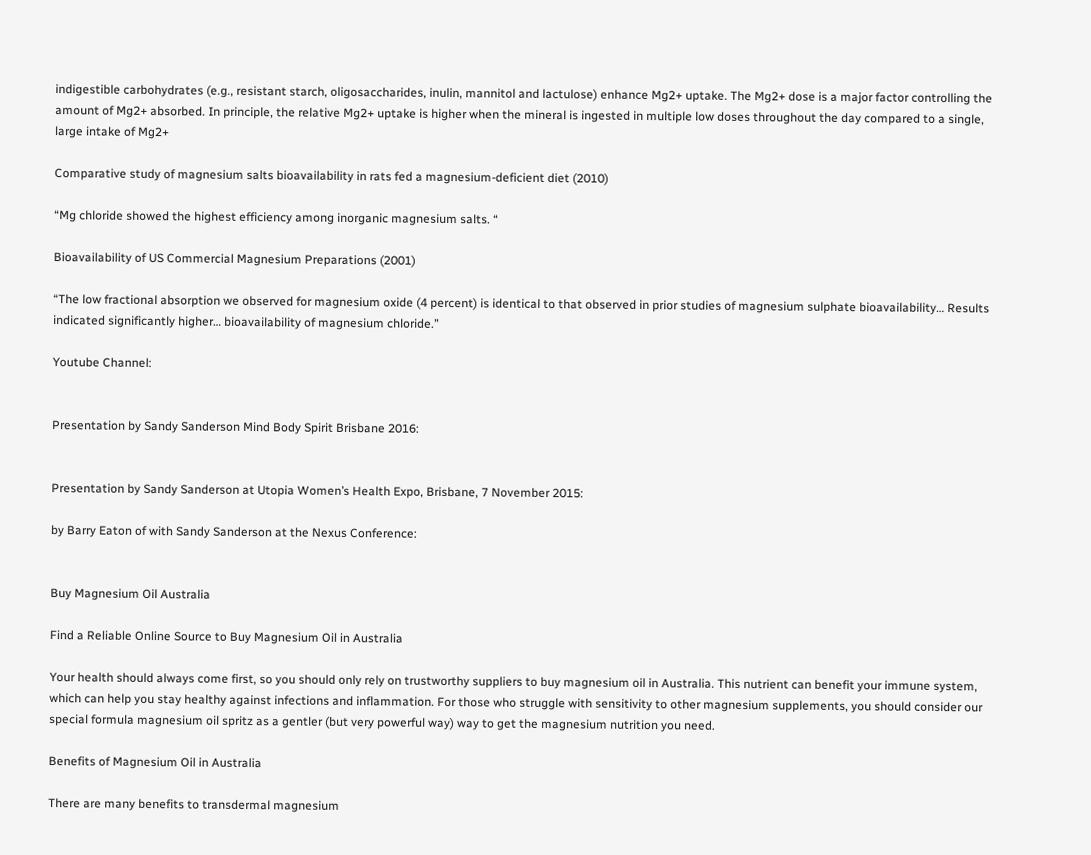indigestible carbohydrates (e.g., resistant starch, oligosaccharides, inulin, mannitol and lactulose) enhance Mg2+ uptake. The Mg2+ dose is a major factor controlling the amount of Mg2+ absorbed. In principle, the relative Mg2+ uptake is higher when the mineral is ingested in multiple low doses throughout the day compared to a single, large intake of Mg2+

Comparative study of magnesium salts bioavailability in rats fed a magnesium-deficient diet (2010)

“Mg chloride showed the highest efficiency among inorganic magnesium salts. “

Bioavailability of US Commercial Magnesium Preparations (2001)

“The low fractional absorption we observed for magnesium oxide (4 percent) is identical to that observed in prior studies of magnesium sulphate bioavailability… Results indicated significantly higher… bioavailability of magnesium chloride.”

Youtube Channel:


Presentation by Sandy Sanderson Mind Body Spirit Brisbane 2016:


Presentation by Sandy Sanderson at Utopia Women’s Health Expo, Brisbane, 7 November 2015:

by Barry Eaton of with Sandy Sanderson at the Nexus Conference:


Buy Magnesium Oil Australia

Find a Reliable Online Source to Buy Magnesium Oil in Australia

Your health should always come first, so you should only rely on trustworthy suppliers to buy magnesium oil in Australia. This nutrient can benefit your immune system, which can help you stay healthy against infections and inflammation. For those who struggle with sensitivity to other magnesium supplements, you should consider our special formula magnesium oil spritz as a gentler (but very powerful way) way to get the magnesium nutrition you need.

Benefits of Magnesium Oil in Australia

There are many benefits to transdermal magnesium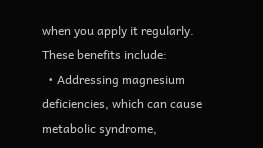when you apply it regularly. These benefits include:
  • Addressing magnesium deficiencies, which can cause metabolic syndrome,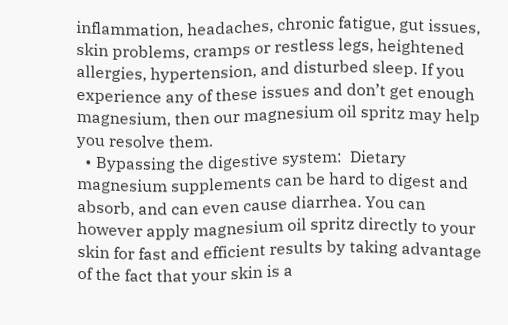inflammation, headaches, chronic fatigue, gut issues, skin problems, cramps or restless legs, heightened allergies, hypertension, and disturbed sleep. If you experience any of these issues and don’t get enough magnesium, then our magnesium oil spritz may help you resolve them.
  • Bypassing the digestive system:  Dietary magnesium supplements can be hard to digest and absorb, and can even cause diarrhea. You can however apply magnesium oil spritz directly to your skin for fast and efficient results by taking advantage of the fact that your skin is a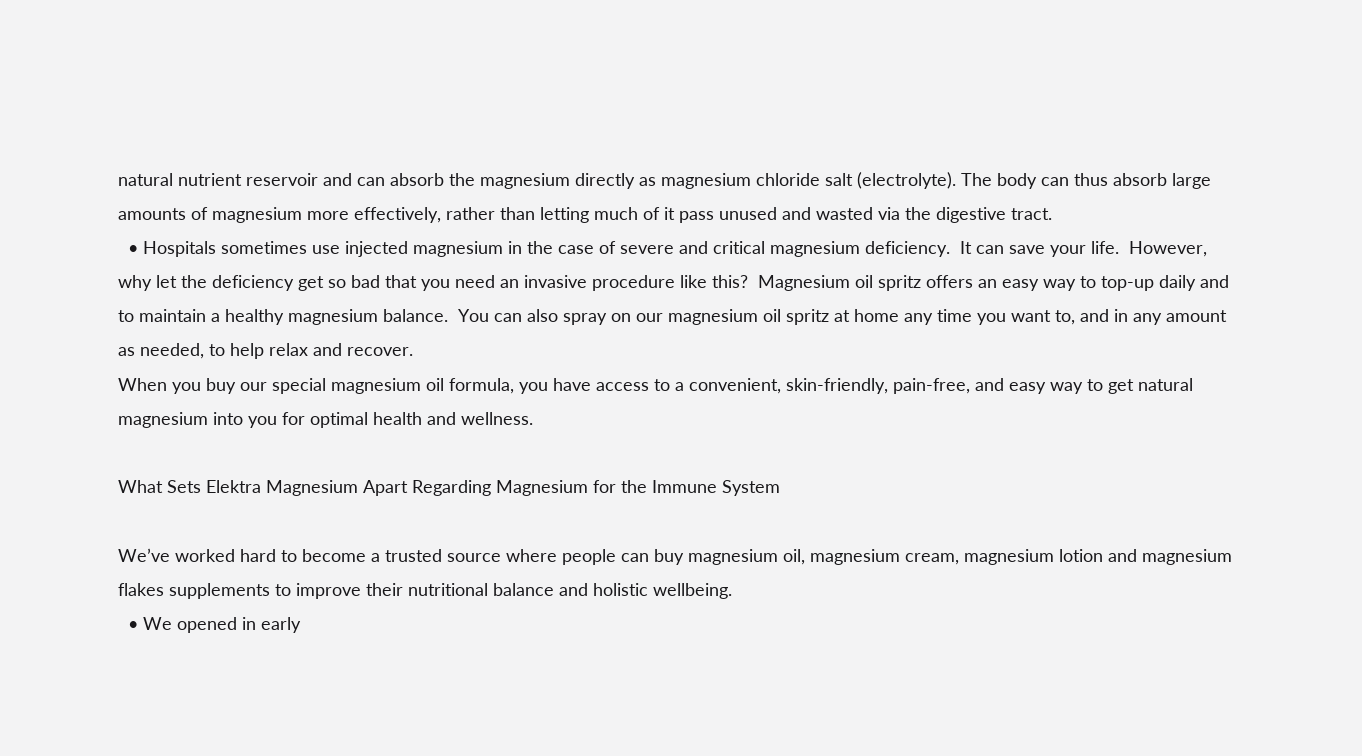natural nutrient reservoir and can absorb the magnesium directly as magnesium chloride salt (electrolyte). The body can thus absorb large amounts of magnesium more effectively, rather than letting much of it pass unused and wasted via the digestive tract.
  • Hospitals sometimes use injected magnesium in the case of severe and critical magnesium deficiency.  It can save your life.  However, why let the deficiency get so bad that you need an invasive procedure like this?  Magnesium oil spritz offers an easy way to top-up daily and to maintain a healthy magnesium balance.  You can also spray on our magnesium oil spritz at home any time you want to, and in any amount as needed, to help relax and recover.
When you buy our special magnesium oil formula, you have access to a convenient, skin-friendly, pain-free, and easy way to get natural magnesium into you for optimal health and wellness.

What Sets Elektra Magnesium Apart Regarding Magnesium for the Immune System

We’ve worked hard to become a trusted source where people can buy magnesium oil, magnesium cream, magnesium lotion and magnesium flakes supplements to improve their nutritional balance and holistic wellbeing.
  • We opened in early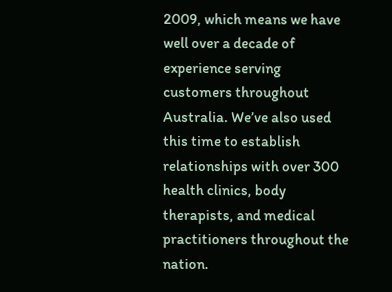2009, which means we have well over a decade of experience serving customers throughout Australia. We’ve also used this time to establish relationships with over 300 health clinics, body therapists, and medical practitioners throughout the nation.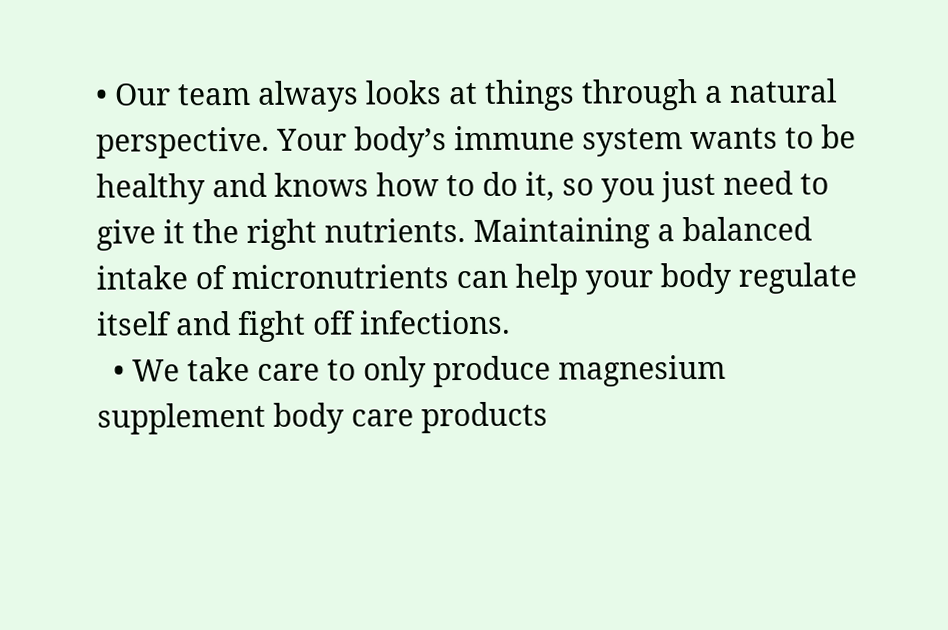• Our team always looks at things through a natural perspective. Your body’s immune system wants to be healthy and knows how to do it, so you just need to give it the right nutrients. Maintaining a balanced intake of micronutrients can help your body regulate itself and fight off infections.
  • We take care to only produce magnesium supplement body care products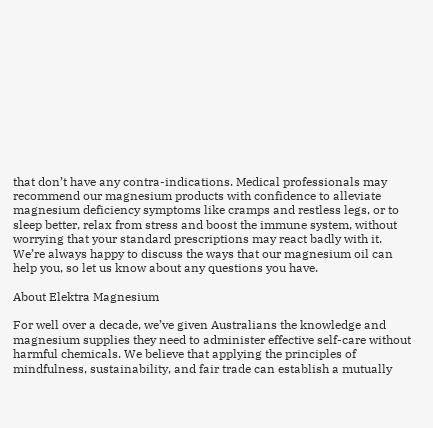that don’t have any contra-indications. Medical professionals may recommend our magnesium products with confidence to alleviate magnesium deficiency symptoms like cramps and restless legs, or to sleep better, relax from stress and boost the immune system, without worrying that your standard prescriptions may react badly with it.
We’re always happy to discuss the ways that our magnesium oil can help you, so let us know about any questions you have.

About Elektra Magnesium

For well over a decade, we’ve given Australians the knowledge and magnesium supplies they need to administer effective self-care without harmful chemicals. We believe that applying the principles of mindfulness, sustainability, and fair trade can establish a mutually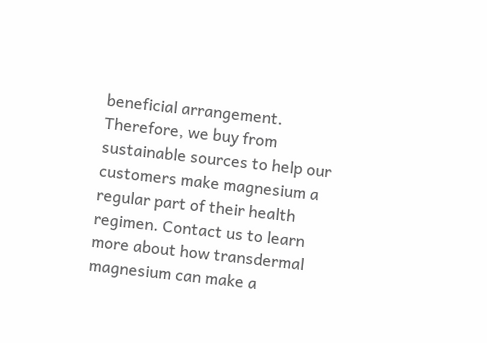beneficial arrangement. Therefore, we buy from sustainable sources to help our customers make magnesium a regular part of their health regimen. Contact us to learn more about how transdermal magnesium can make a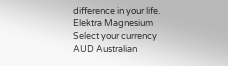difference in your life.
Elektra Magnesium
Select your currency
AUD Australian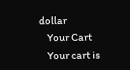dollar
    Your Cart
    Your cart is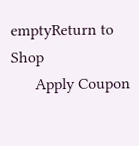emptyReturn to Shop
      Apply Coupon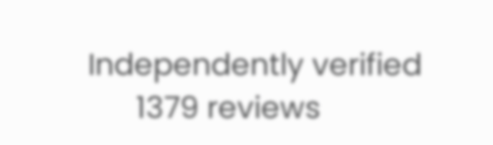Independently verified
      1379 reviews